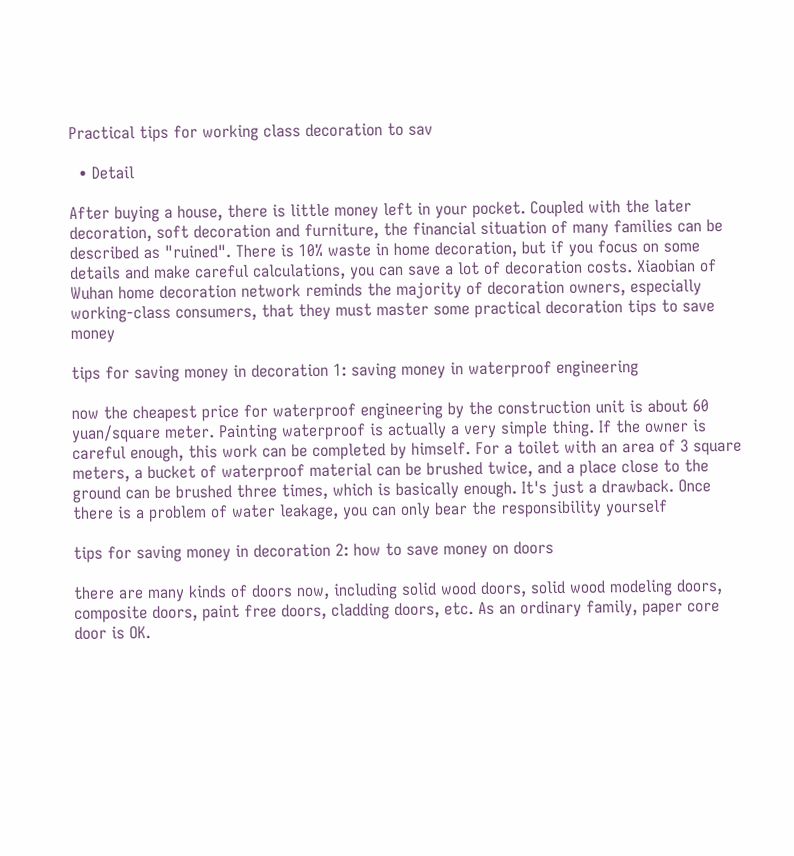Practical tips for working class decoration to sav

  • Detail

After buying a house, there is little money left in your pocket. Coupled with the later decoration, soft decoration and furniture, the financial situation of many families can be described as "ruined". There is 10% waste in home decoration, but if you focus on some details and make careful calculations, you can save a lot of decoration costs. Xiaobian of Wuhan home decoration network reminds the majority of decoration owners, especially working-class consumers, that they must master some practical decoration tips to save money

tips for saving money in decoration 1: saving money in waterproof engineering

now the cheapest price for waterproof engineering by the construction unit is about 60 yuan/square meter. Painting waterproof is actually a very simple thing. If the owner is careful enough, this work can be completed by himself. For a toilet with an area of 3 square meters, a bucket of waterproof material can be brushed twice, and a place close to the ground can be brushed three times, which is basically enough. It's just a drawback. Once there is a problem of water leakage, you can only bear the responsibility yourself

tips for saving money in decoration 2: how to save money on doors

there are many kinds of doors now, including solid wood doors, solid wood modeling doors, composite doors, paint free doors, cladding doors, etc. As an ordinary family, paper core door is OK.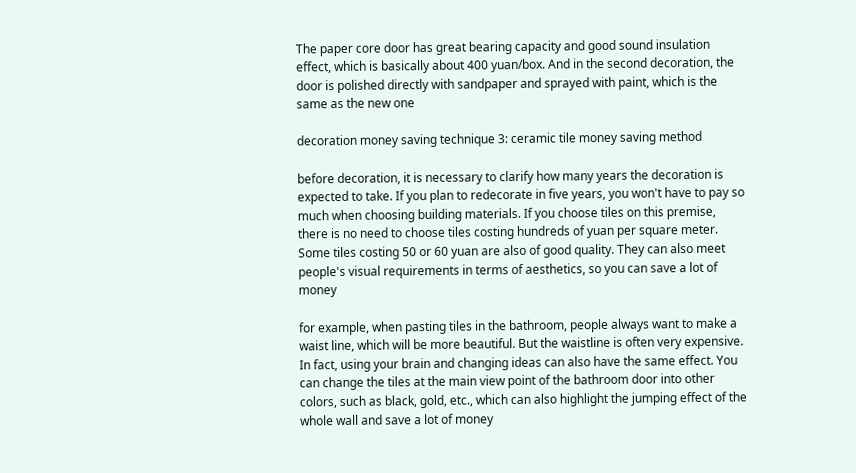The paper core door has great bearing capacity and good sound insulation effect, which is basically about 400 yuan/box. And in the second decoration, the door is polished directly with sandpaper and sprayed with paint, which is the same as the new one

decoration money saving technique 3: ceramic tile money saving method

before decoration, it is necessary to clarify how many years the decoration is expected to take. If you plan to redecorate in five years, you won't have to pay so much when choosing building materials. If you choose tiles on this premise, there is no need to choose tiles costing hundreds of yuan per square meter. Some tiles costing 50 or 60 yuan are also of good quality. They can also meet people's visual requirements in terms of aesthetics, so you can save a lot of money

for example, when pasting tiles in the bathroom, people always want to make a waist line, which will be more beautiful. But the waistline is often very expensive. In fact, using your brain and changing ideas can also have the same effect. You can change the tiles at the main view point of the bathroom door into other colors, such as black, gold, etc., which can also highlight the jumping effect of the whole wall and save a lot of money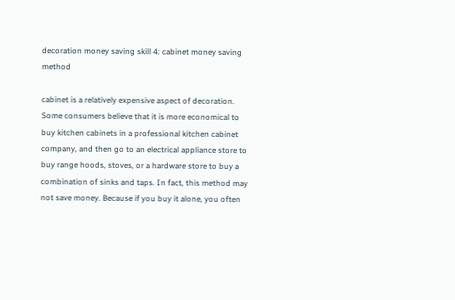decoration money saving skill 4: cabinet money saving method

cabinet is a relatively expensive aspect of decoration. Some consumers believe that it is more economical to buy kitchen cabinets in a professional kitchen cabinet company, and then go to an electrical appliance store to buy range hoods, stoves, or a hardware store to buy a combination of sinks and taps. In fact, this method may not save money. Because if you buy it alone, you often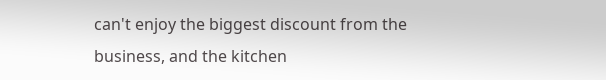can't enjoy the biggest discount from the business, and the kitchen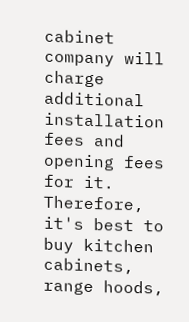cabinet company will charge additional installation fees and opening fees for it. Therefore, it's best to buy kitchen cabinets, range hoods,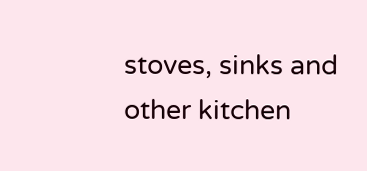stoves, sinks and other kitchen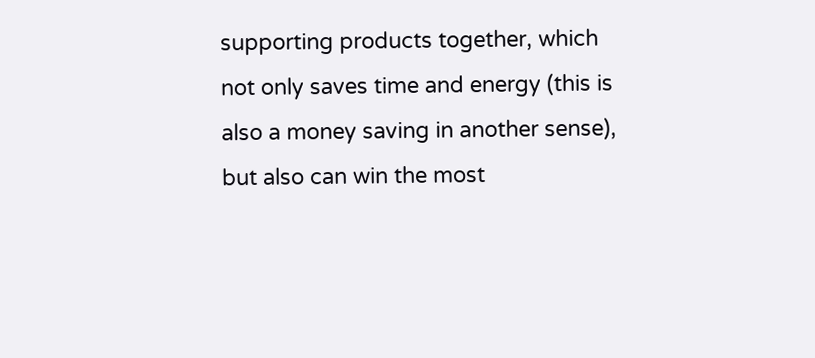supporting products together, which not only saves time and energy (this is also a money saving in another sense), but also can win the most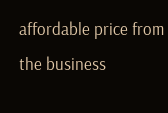affordable price from the business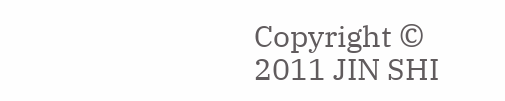Copyright © 2011 JIN SHI